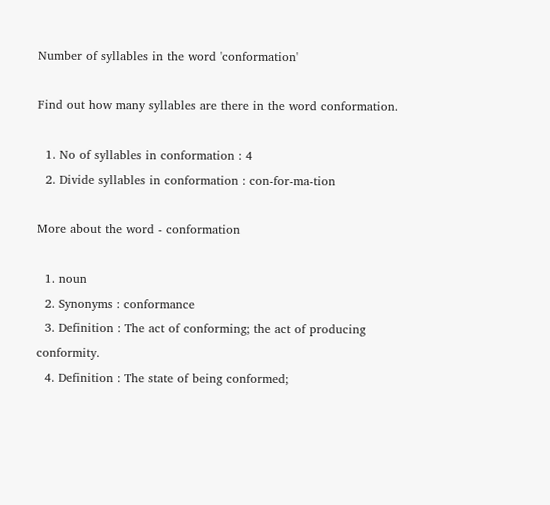Number of syllables in the word 'conformation'

Find out how many syllables are there in the word conformation.

  1. No of syllables in conformation : 4
  2. Divide syllables in conformation : con-for-ma-tion

More about the word - conformation

  1. noun
  2. Synonyms : conformance
  3. Definition : The act of conforming; the act of producing conformity.
  4. Definition : The state of being conformed;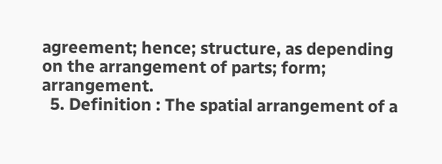agreement; hence; structure, as depending on the arrangement of parts; form; arrangement.
  5. Definition : The spatial arrangement of a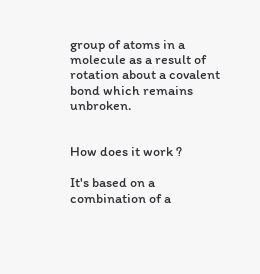group of atoms in a molecule as a result of rotation about a covalent bond which remains unbroken.


How does it work ?

It's based on a combination of a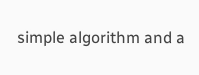simple algorithm and a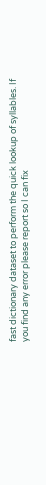fast dictionary dataset to perform the quick lookup of syllables. If you find any error please report so I can fix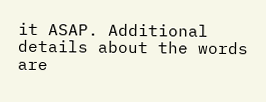it ASAP. Additional details about the words are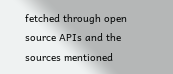fetched through open source APIs and the sources mentioned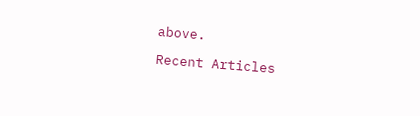above.

Recent Articles